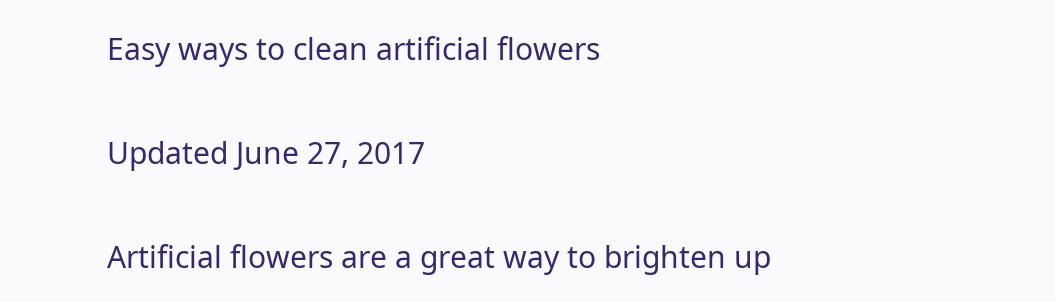Easy ways to clean artificial flowers

Updated June 27, 2017

Artificial flowers are a great way to brighten up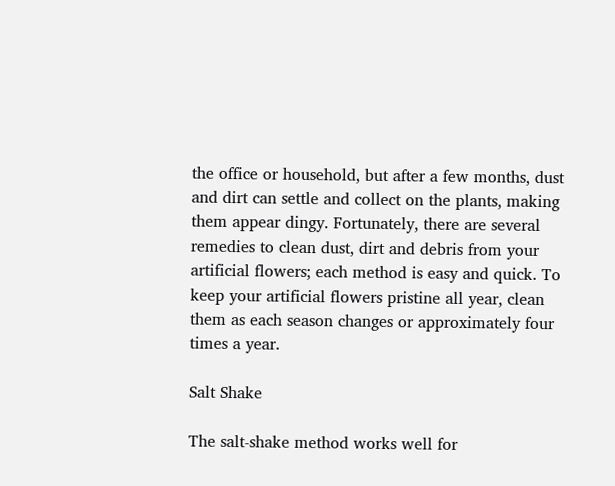the office or household, but after a few months, dust and dirt can settle and collect on the plants, making them appear dingy. Fortunately, there are several remedies to clean dust, dirt and debris from your artificial flowers; each method is easy and quick. To keep your artificial flowers pristine all year, clean them as each season changes or approximately four times a year.

Salt Shake

The salt-shake method works well for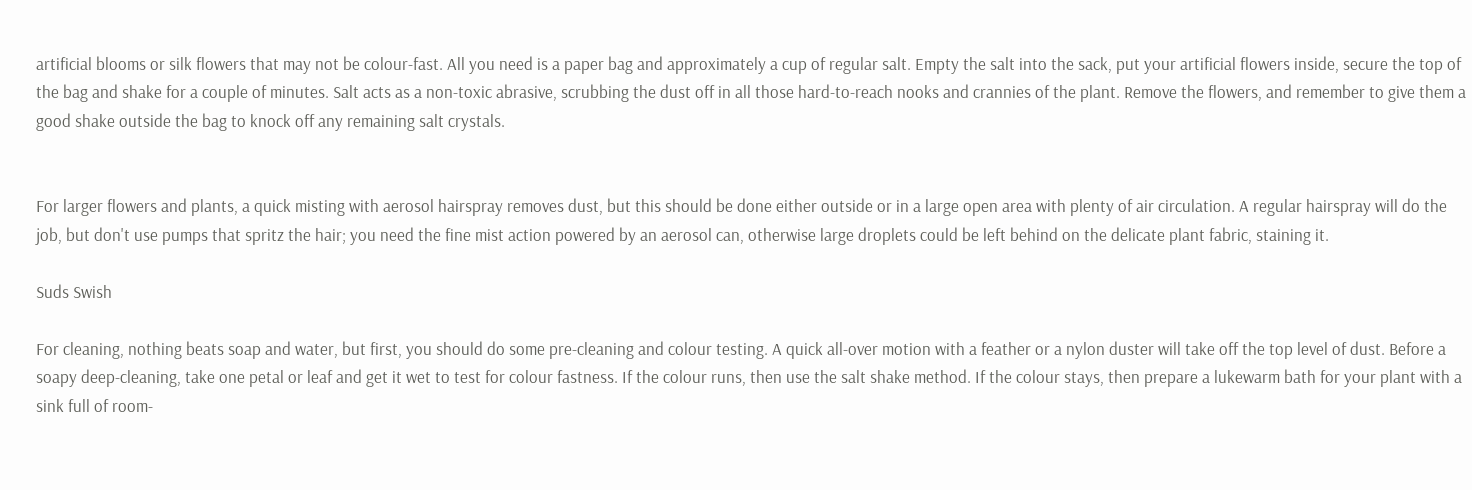artificial blooms or silk flowers that may not be colour-fast. All you need is a paper bag and approximately a cup of regular salt. Empty the salt into the sack, put your artificial flowers inside, secure the top of the bag and shake for a couple of minutes. Salt acts as a non-toxic abrasive, scrubbing the dust off in all those hard-to-reach nooks and crannies of the plant. Remove the flowers, and remember to give them a good shake outside the bag to knock off any remaining salt crystals.


For larger flowers and plants, a quick misting with aerosol hairspray removes dust, but this should be done either outside or in a large open area with plenty of air circulation. A regular hairspray will do the job, but don't use pumps that spritz the hair; you need the fine mist action powered by an aerosol can, otherwise large droplets could be left behind on the delicate plant fabric, staining it.

Suds Swish

For cleaning, nothing beats soap and water, but first, you should do some pre-cleaning and colour testing. A quick all-over motion with a feather or a nylon duster will take off the top level of dust. Before a soapy deep-cleaning, take one petal or leaf and get it wet to test for colour fastness. If the colour runs, then use the salt shake method. If the colour stays, then prepare a lukewarm bath for your plant with a sink full of room-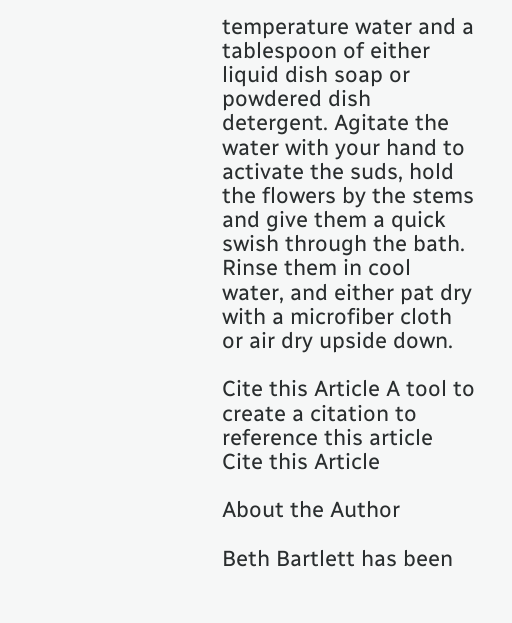temperature water and a tablespoon of either liquid dish soap or powdered dish detergent. Agitate the water with your hand to activate the suds, hold the flowers by the stems and give them a quick swish through the bath. Rinse them in cool water, and either pat dry with a microfiber cloth or air dry upside down.

Cite this Article A tool to create a citation to reference this article Cite this Article

About the Author

Beth Bartlett has been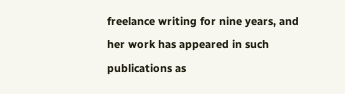freelance writing for nine years, and her work has appeared in such publications as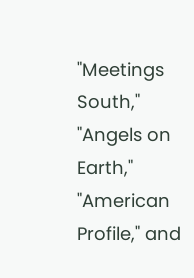"Meetings South," "Angels on Earth," "American Profile," and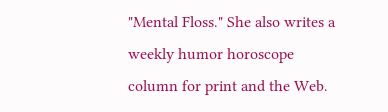"Mental Floss." She also writes a weekly humor horoscope column for print and the Web.